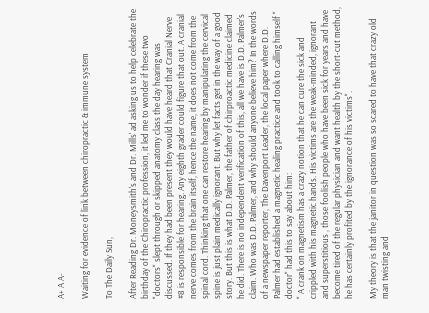A+ A A-

Waiting for evidence of link between chiropractic & immune system

To The Daily Sun,

After Reading Dr. Moneysmith's and Dr. Mills' ad asking us to help celebrate the birthday of the Chiropractic profession, it led me to wonder if these two "doctors" slept through or skipped anatomy class the day hearing was discussed. If they had been present they would have heard that Cranial Nerve #8 is responsible for hearing. Any eighth grader could figure that out. A cranial nerve comes from the brain itself, hence the name, it does not come from the spinal cord. Thinking that one can restore hearing by manipulating the cervical spine is just plain medically ignorant. But why let facts get in the way of a good story. But this is what D.D. Palmer, the father of chirproactic medicine claimed he did. There is no independent verification of this, all we have is D.D. Palmer's claim. Who was D.D. Palmer, and why should anyone believe him? In the words of a newspaper reporter, The Davenport Leader, the local paper where D.D. Palmer had established a magnetic healing practice and took to calling himself " doctor" had this to say about him:
" A crank on magnetism has a crazy notion that he can cure the sick and crippled with his magnetic hands. His victims are the weak-minded, ignorant and superstitious , those foolish people who have been sick for years and have become tired of the regular physician and want health by the short-cut method, he has certainly profited by the ignorance of his victims".

My theory is that the janitor in question was so scared to have that crazy old man twisting and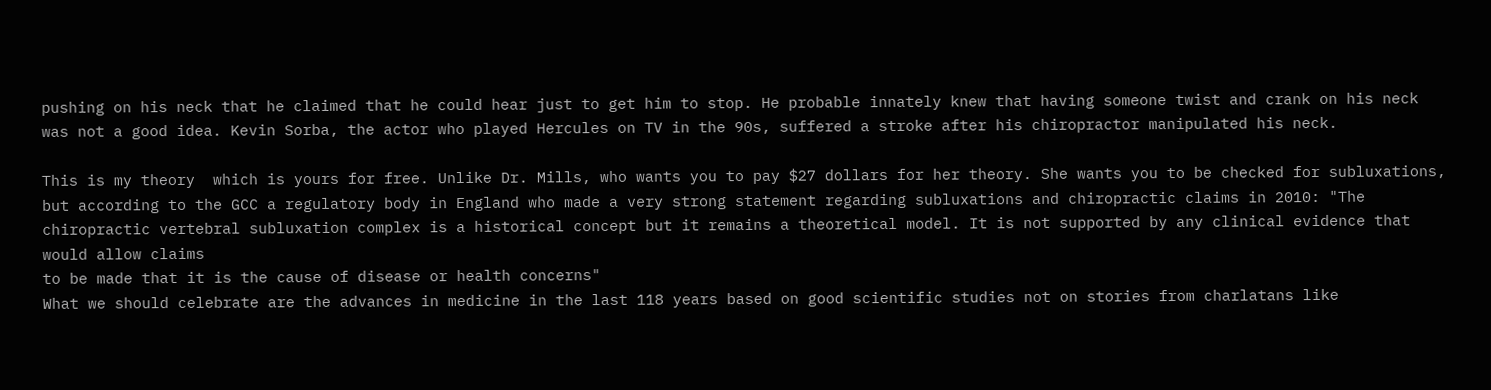pushing on his neck that he claimed that he could hear just to get him to stop. He probable innately knew that having someone twist and crank on his neck was not a good idea. Kevin Sorba, the actor who played Hercules on TV in the 90s, suffered a stroke after his chiropractor manipulated his neck.

This is my theory  which is yours for free. Unlike Dr. Mills, who wants you to pay $27 dollars for her theory. She wants you to be checked for subluxations, but according to the GCC a regulatory body in England who made a very strong statement regarding subluxations and chiropractic claims in 2010: "The chiropractic vertebral subluxation complex is a historical concept but it remains a theoretical model. It is not supported by any clinical evidence that would allow claims
to be made that it is the cause of disease or health concerns"
What we should celebrate are the advances in medicine in the last 118 years based on good scientific studies not on stories from charlatans like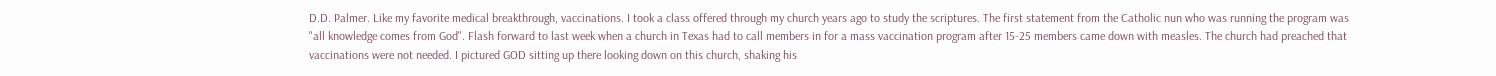D.D. Palmer. Like my favorite medical breakthrough, vaccinations. I took a class offered through my church years ago to study the scriptures. The first statement from the Catholic nun who was running the program was "all knowledge comes from God". Flash forward to last week when a church in Texas had to call members in for a mass vaccination program after 15-25 members came down with measles. The church had preached that vaccinations were not needed. I pictured GOD sitting up there looking down on this church, shaking his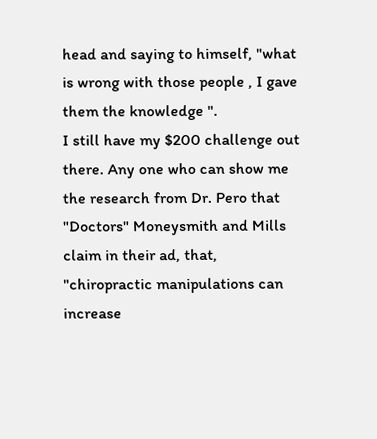head and saying to himself, "what is wrong with those people , I gave them the knowledge ".
I still have my $200 challenge out there. Any one who can show me the research from Dr. Pero that "Doctors" Moneysmith and Mills claim in their ad, that, "chiropractic manipulations can increase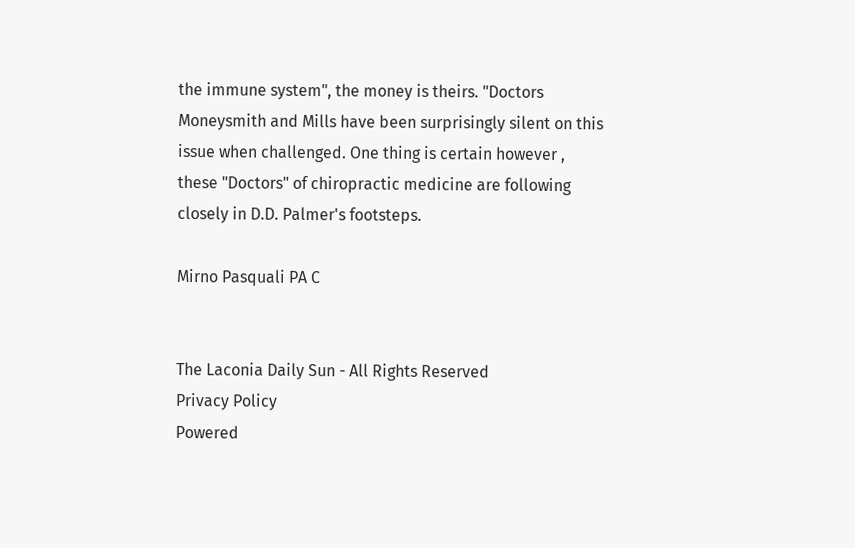the immune system", the money is theirs. "Doctors Moneysmith and Mills have been surprisingly silent on this issue when challenged. One thing is certain however , these "Doctors" of chiropractic medicine are following closely in D.D. Palmer's footsteps.

Mirno Pasquali PA C


The Laconia Daily Sun - All Rights Reserved
Privacy Policy
Powered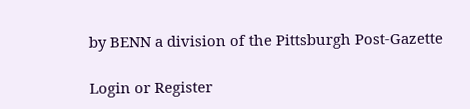by BENN a division of the Pittsburgh Post-Gazette

Login or Register